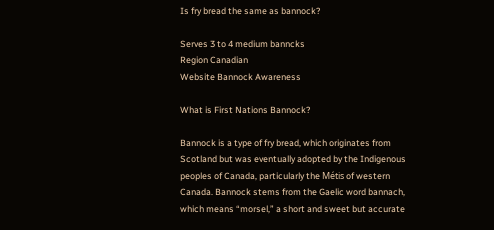Is fry bread the same as bannock?

Serves 3 to 4 medium banncks
Region Canadian
Website Bannock Awareness

What is First Nations Bannock?

Bannock is a type of fry bread, which originates from Scotland but was eventually adopted by the Indigenous peoples of Canada, particularly the Métis of western Canada. Bannock stems from the Gaelic word bannach, which means “morsel,” a short and sweet but accurate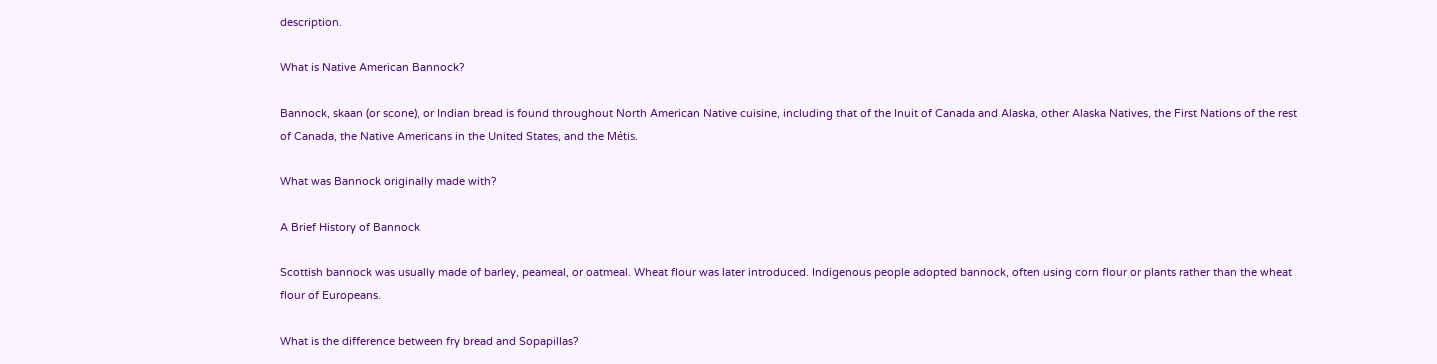description.

What is Native American Bannock?

Bannock, skaan (or scone), or Indian bread is found throughout North American Native cuisine, including that of the Inuit of Canada and Alaska, other Alaska Natives, the First Nations of the rest of Canada, the Native Americans in the United States, and the Métis.

What was Bannock originally made with?

A Brief History of Bannock

Scottish bannock was usually made of barley, peameal, or oatmeal. Wheat flour was later introduced. Indigenous people adopted bannock, often using corn flour or plants rather than the wheat flour of Europeans.

What is the difference between fry bread and Sopapillas?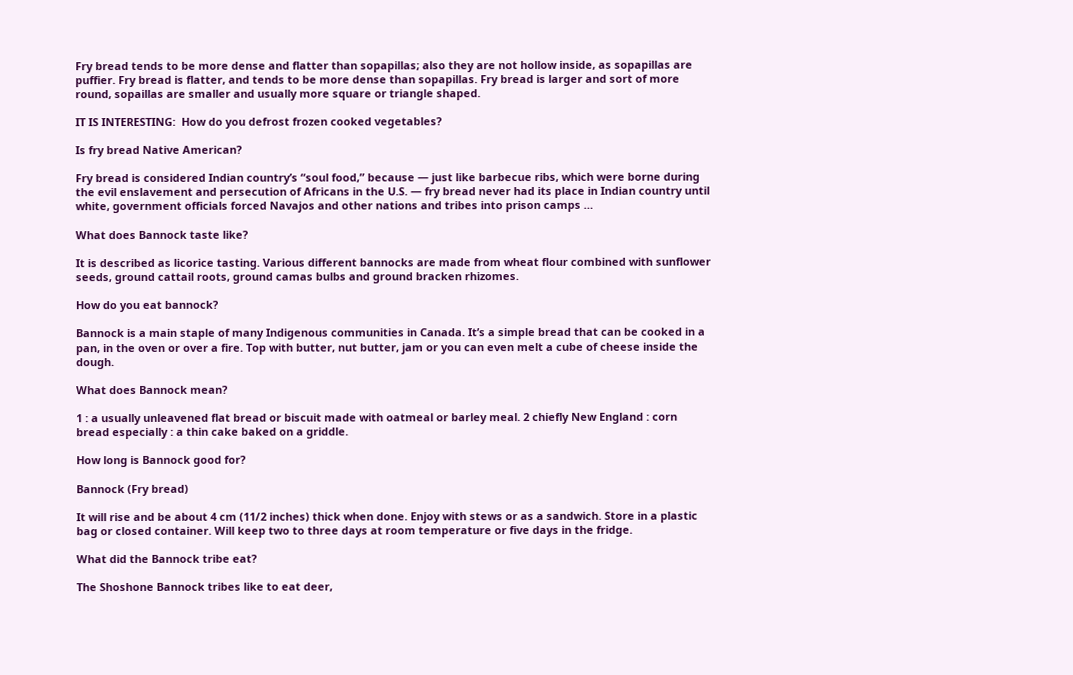Fry bread tends to be more dense and flatter than sopapillas; also they are not hollow inside, as sopapillas are puffier. Fry bread is flatter, and tends to be more dense than sopapillas. Fry bread is larger and sort of more round, sopaillas are smaller and usually more square or triangle shaped.

IT IS INTERESTING:  How do you defrost frozen cooked vegetables?

Is fry bread Native American?

Fry bread is considered Indian country’s “soul food,” because — just like barbecue ribs, which were borne during the evil enslavement and persecution of Africans in the U.S. — fry bread never had its place in Indian country until white, government officials forced Navajos and other nations and tribes into prison camps …

What does Bannock taste like?

It is described as licorice tasting. Various different bannocks are made from wheat flour combined with sunflower seeds, ground cattail roots, ground camas bulbs and ground bracken rhizomes.

How do you eat bannock?

Bannock is a main staple of many Indigenous communities in Canada. It’s a simple bread that can be cooked in a pan, in the oven or over a fire. Top with butter, nut butter, jam or you can even melt a cube of cheese inside the dough.

What does Bannock mean?

1 : a usually unleavened flat bread or biscuit made with oatmeal or barley meal. 2 chiefly New England : corn bread especially : a thin cake baked on a griddle.

How long is Bannock good for?

Bannock (Fry bread)

It will rise and be about 4 cm (11/2 inches) thick when done. Enjoy with stews or as a sandwich. Store in a plastic bag or closed container. Will keep two to three days at room temperature or five days in the fridge.

What did the Bannock tribe eat?

The Shoshone Bannock tribes like to eat deer,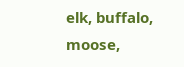elk, buffalo, moose,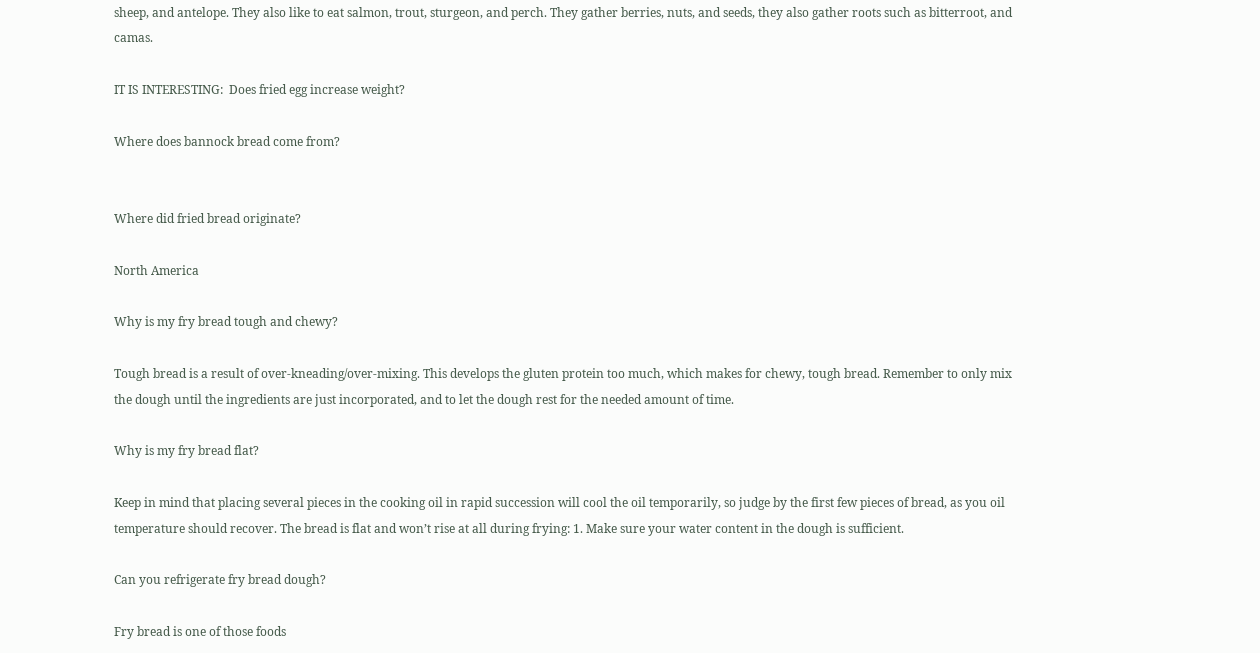sheep, and antelope. They also like to eat salmon, trout, sturgeon, and perch. They gather berries, nuts, and seeds, they also gather roots such as bitterroot, and camas.

IT IS INTERESTING:  Does fried egg increase weight?

Where does bannock bread come from?


Where did fried bread originate?

North America

Why is my fry bread tough and chewy?

Tough bread is a result of over-kneading/over-mixing. This develops the gluten protein too much, which makes for chewy, tough bread. Remember to only mix the dough until the ingredients are just incorporated, and to let the dough rest for the needed amount of time.

Why is my fry bread flat?

Keep in mind that placing several pieces in the cooking oil in rapid succession will cool the oil temporarily, so judge by the first few pieces of bread, as you oil temperature should recover. The bread is flat and won’t rise at all during frying: 1. Make sure your water content in the dough is sufficient.

Can you refrigerate fry bread dough?

Fry bread is one of those foods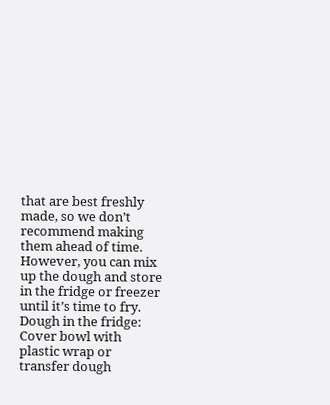that are best freshly made, so we don’t recommend making them ahead of time. However, you can mix up the dough and store in the fridge or freezer until it’s time to fry. Dough in the fridge: Cover bowl with plastic wrap or transfer dough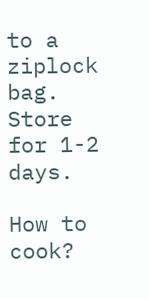to a ziplock bag. Store for 1-2 days.

How to cook?